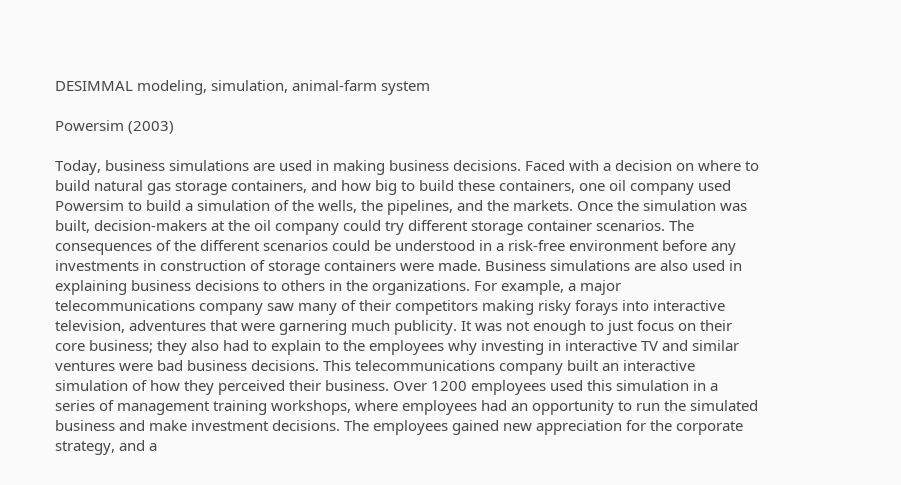DESIMMAL modeling, simulation, animal-farm system

Powersim (2003)

Today, business simulations are used in making business decisions. Faced with a decision on where to build natural gas storage containers, and how big to build these containers, one oil company used Powersim to build a simulation of the wells, the pipelines, and the markets. Once the simulation was built, decision-makers at the oil company could try different storage container scenarios. The consequences of the different scenarios could be understood in a risk-free environment before any investments in construction of storage containers were made. Business simulations are also used in explaining business decisions to others in the organizations. For example, a major telecommunications company saw many of their competitors making risky forays into interactive television, adventures that were garnering much publicity. It was not enough to just focus on their core business; they also had to explain to the employees why investing in interactive TV and similar ventures were bad business decisions. This telecommunications company built an interactive simulation of how they perceived their business. Over 1200 employees used this simulation in a series of management training workshops, where employees had an opportunity to run the simulated business and make investment decisions. The employees gained new appreciation for the corporate strategy, and a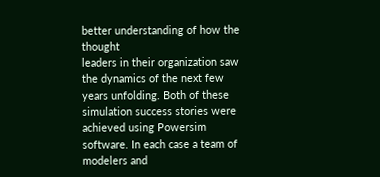better understanding of how the thought
leaders in their organization saw the dynamics of the next few years unfolding. Both of these simulation success stories were achieved using Powersim software. In each case a team of modelers and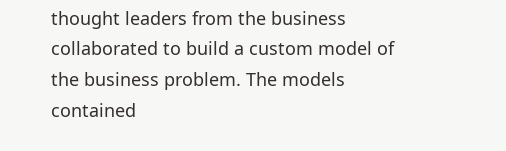thought leaders from the business collaborated to build a custom model of the business problem. The models contained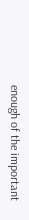enough of the important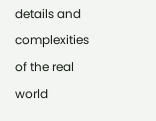details and complexities of the real world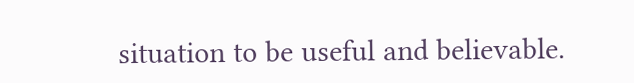situation to be useful and believable.